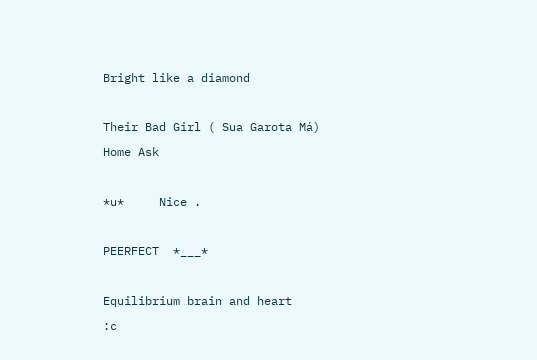Bright like a diamond

Their Bad Girl ( Sua Garota Má)
Home Ask

*u*     Nice .

PEERFECT  *___*

Equilibrium brain and heart     :c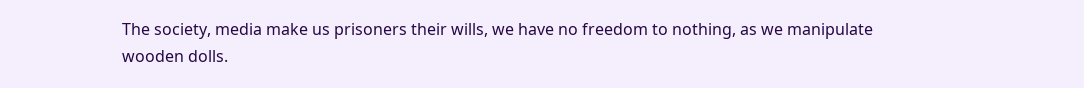The society, media make us prisoners their wills, we have no freedom to nothing, as we manipulate wooden dolls.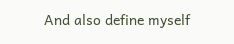And also define myself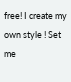free! I create my own style ! Set me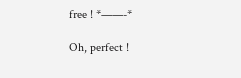free ! *——-*

Oh, perfect !